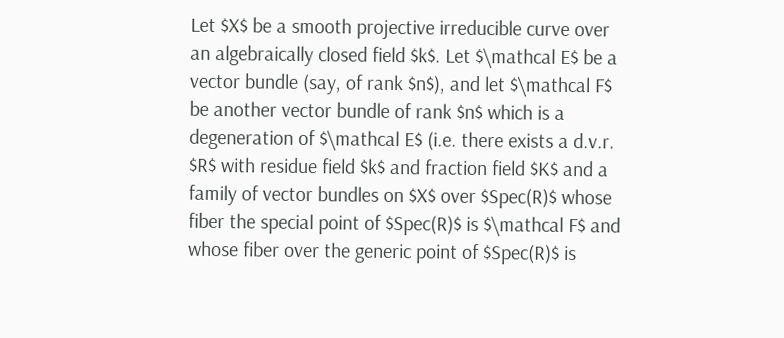Let $X$ be a smooth projective irreducible curve over an algebraically closed field $k$. Let $\mathcal E$ be a vector bundle (say, of rank $n$), and let $\mathcal F$ be another vector bundle of rank $n$ which is a degeneration of $\mathcal E$ (i.e. there exists a d.v.r. $R$ with residue field $k$ and fraction field $K$ and a family of vector bundles on $X$ over $Spec(R)$ whose fiber the special point of $Spec(R)$ is $\mathcal F$ and whose fiber over the generic point of $Spec(R)$ is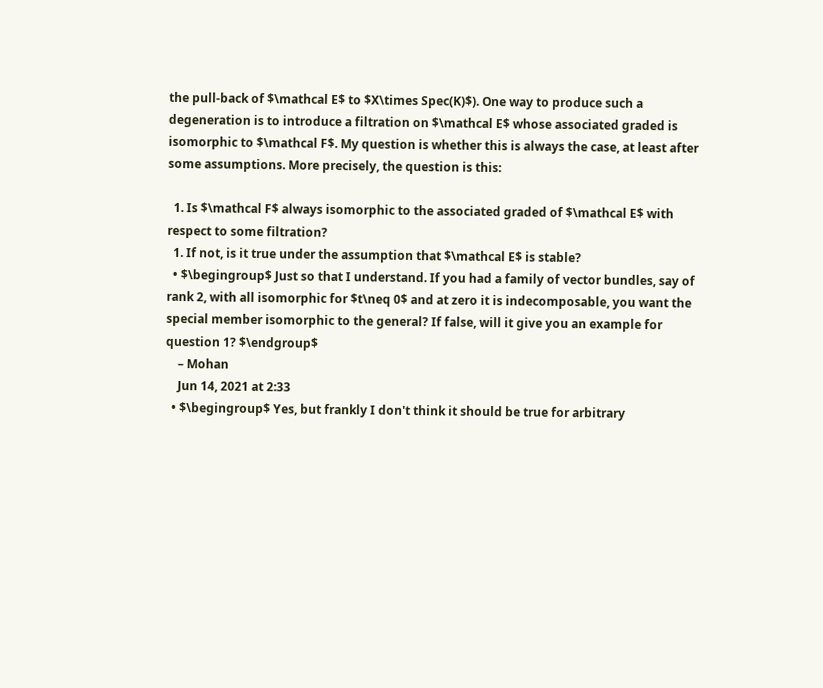the pull-back of $\mathcal E$ to $X\times Spec(K)$). One way to produce such a degeneration is to introduce a filtration on $\mathcal E$ whose associated graded is isomorphic to $\mathcal F$. My question is whether this is always the case, at least after some assumptions. More precisely, the question is this:

  1. Is $\mathcal F$ always isomorphic to the associated graded of $\mathcal E$ with respect to some filtration?
  1. If not, is it true under the assumption that $\mathcal E$ is stable?
  • $\begingroup$ Just so that I understand. If you had a family of vector bundles, say of rank 2, with all isomorphic for $t\neq 0$ and at zero it is indecomposable, you want the special member isomorphic to the general? If false, will it give you an example for question 1? $\endgroup$
    – Mohan
    Jun 14, 2021 at 2:33
  • $\begingroup$ Yes, but frankly I don't think it should be true for arbitrary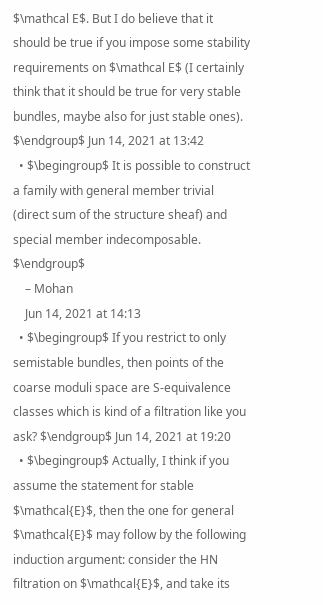$\mathcal E$. But I do believe that it should be true if you impose some stability requirements on $\mathcal E$ (I certainly think that it should be true for very stable bundles, maybe also for just stable ones). $\endgroup$ Jun 14, 2021 at 13:42
  • $\begingroup$ It is possible to construct a family with general member trivial (direct sum of the structure sheaf) and special member indecomposable. $\endgroup$
    – Mohan
    Jun 14, 2021 at 14:13
  • $\begingroup$ If you restrict to only semistable bundles, then points of the coarse moduli space are S-equivalence classes which is kind of a filtration like you ask? $\endgroup$ Jun 14, 2021 at 19:20
  • $\begingroup$ Actually, I think if you assume the statement for stable $\mathcal{E}$, then the one for general $\mathcal{E}$ may follow by the following induction argument: consider the HN filtration on $\mathcal{E}$, and take its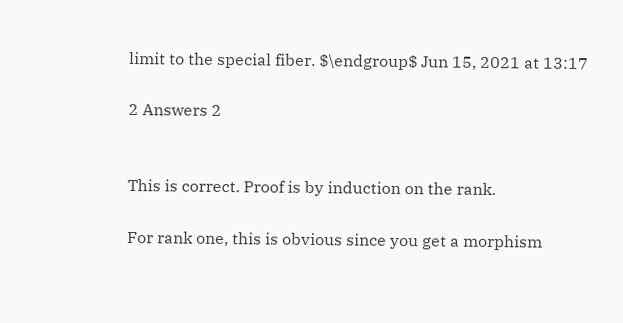limit to the special fiber. $\endgroup$ Jun 15, 2021 at 13:17

2 Answers 2


This is correct. Proof is by induction on the rank.

For rank one, this is obvious since you get a morphism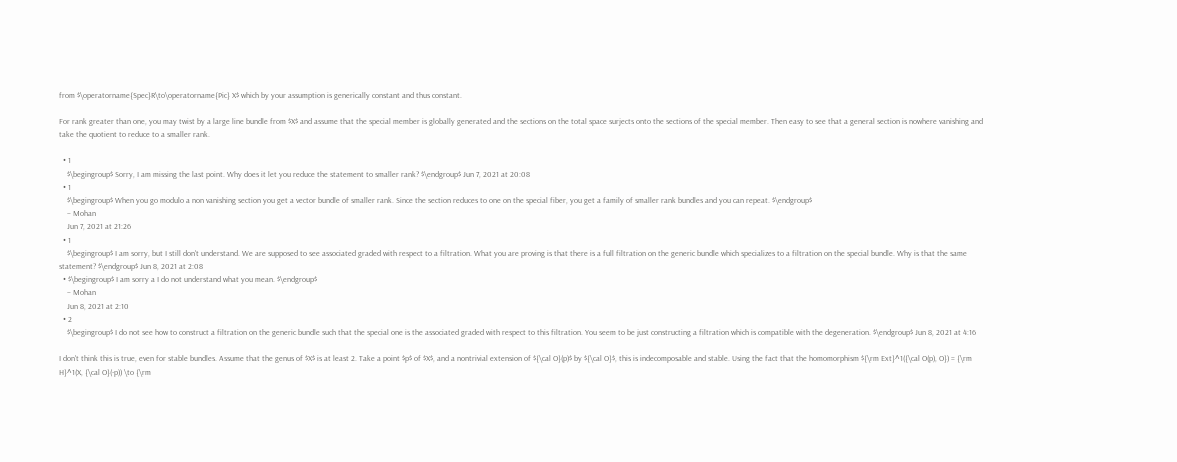from $\operatorname{Spec}R\to\operatorname{Pic} X$ which by your assumption is generically constant and thus constant.

For rank greater than one, you may twist by a large line bundle from $X$ and assume that the special member is globally generated and the sections on the total space surjects onto the sections of the special member. Then easy to see that a general section is nowhere vanishing and take the quotient to reduce to a smaller rank.

  • 1
    $\begingroup$ Sorry, I am missing the last point. Why does it let you reduce the statement to smaller rank? $\endgroup$ Jun 7, 2021 at 20:08
  • 1
    $\begingroup$ When you go modulo a non vanishing section you get a vector bundle of smaller rank. Since the section reduces to one on the special fiber, you get a family of smaller rank bundles and you can repeat. $\endgroup$
    – Mohan
    Jun 7, 2021 at 21:26
  • 1
    $\begingroup$ I am sorry, but I still don't understand. We are supposed to see associated graded with respect to a filtration. What you are proving is that there is a full filtration on the generic bundle which specializes to a filtration on the special bundle. Why is that the same statement? $\endgroup$ Jun 8, 2021 at 2:08
  • $\begingroup$ I am sorry a I do not understand what you mean. $\endgroup$
    – Mohan
    Jun 8, 2021 at 2:10
  • 2
    $\begingroup$ I do not see how to construct a filtration on the generic bundle such that the special one is the associated graded with respect to this filtration. You seem to be just constructing a filtration which is compatible with the degeneration. $\endgroup$ Jun 8, 2021 at 4:16

I don't think this is true, even for stable bundles. Assume that the genus of $X$ is at least 2. Take a point $p$ of $X$, and a nontrivial extension of ${\cal O}(p)$ by ${\cal O}$, this is indecomposable and stable. Using the fact that the homomorphism ${\rm Ext}^1({\cal O(p), O}) = {\rm H}^1(X, {\cal O}(-p)) \to {\rm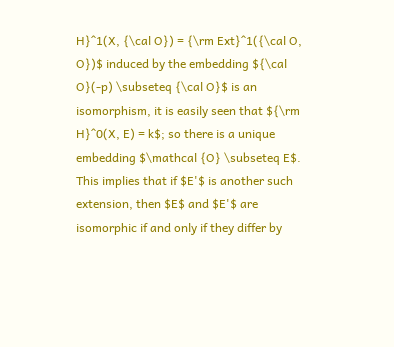H}^1(X, {\cal O}) = {\rm Ext}^1({\cal O, O})$ induced by the embedding ${\cal O}(-p) \subseteq {\cal O}$ is an isomorphism, it is easily seen that ${\rm H}^0(X, E) = k$; so there is a unique embedding $\mathcal {O} \subseteq E$. This implies that if $E'$ is another such extension, then $E$ and $E'$ are isomorphic if and only if they differ by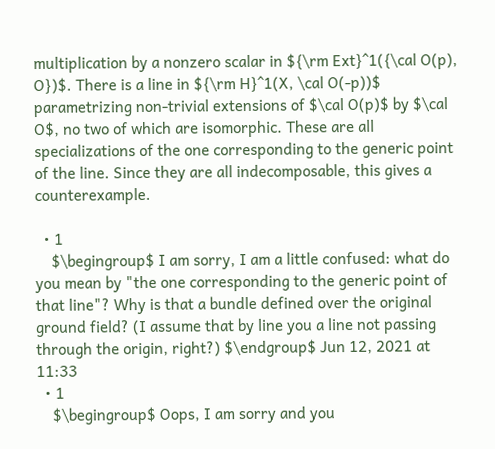multiplication by a nonzero scalar in ${\rm Ext}^1({\cal O(p), O})$. There is a line in ${\rm H}^1(X, \cal O(-p))$ parametrizing non-trivial extensions of $\cal O(p)$ by $\cal O$, no two of which are isomorphic. These are all specializations of the one corresponding to the generic point of the line. Since they are all indecomposable, this gives a counterexample.

  • 1
    $\begingroup$ I am sorry, I am a little confused: what do you mean by "the one corresponding to the generic point of that line"? Why is that a bundle defined over the original ground field? (I assume that by line you a line not passing through the origin, right?) $\endgroup$ Jun 12, 2021 at 11:33
  • 1
    $\begingroup$ Oops, I am sorry and you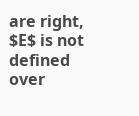are right, $E$ is not defined over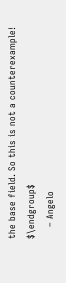the base field. So this is not a counterexample! $\endgroup$
    – Angelo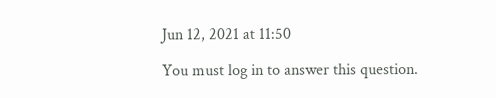Jun 12, 2021 at 11:50

You must log in to answer this question.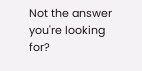Not the answer you're looking for?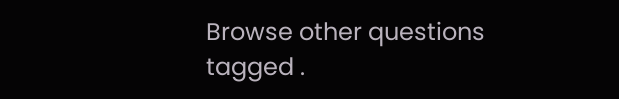Browse other questions tagged .